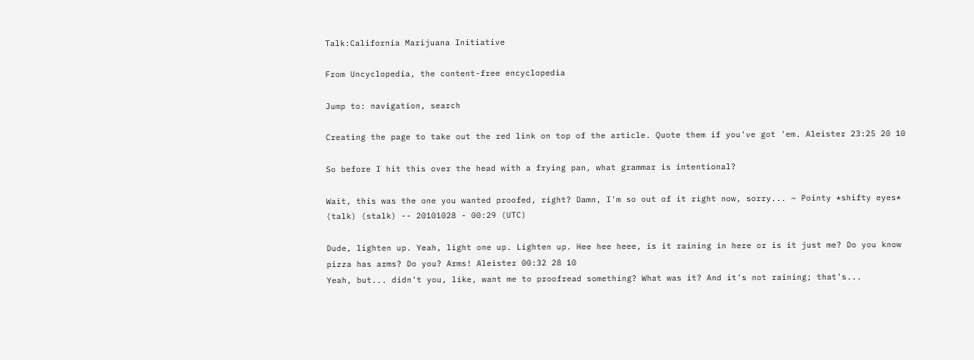Talk:California Marijuana Initiative

From Uncyclopedia, the content-free encyclopedia

Jump to: navigation, search

Creating the page to take out the red link on top of the article. Quote them if you've got 'em. Aleister 23:25 20 10

So before I hit this over the head with a frying pan, what grammar is intentional?

Wait, this was the one you wanted proofed, right? Damn, I'm so out of it right now, sorry... ~ Pointy *shifty eyes* (talk) (stalk) -- 20101028 - 00:29 (UTC)

Dude, lighten up. Yeah, light one up. Lighten up. Hee hee heee, is it raining in here or is it just me? Do you know pizza has arms? Do you? Arms! Aleister 00:32 28 10
Yeah, but... didn't you, like, want me to proofread something? What was it? And it's not raining; that's...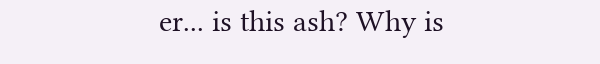er... is this ash? Why is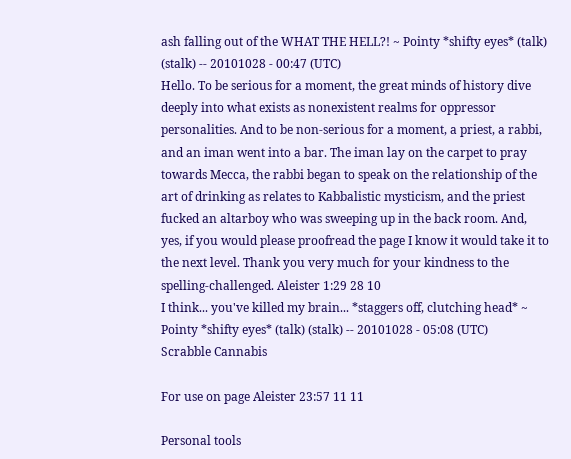ash falling out of the WHAT THE HELL?! ~ Pointy *shifty eyes* (talk) (stalk) -- 20101028 - 00:47 (UTC)
Hello. To be serious for a moment, the great minds of history dive deeply into what exists as nonexistent realms for oppressor personalities. And to be non-serious for a moment, a priest, a rabbi, and an iman went into a bar. The iman lay on the carpet to pray towards Mecca, the rabbi began to speak on the relationship of the art of drinking as relates to Kabbalistic mysticism, and the priest fucked an altarboy who was sweeping up in the back room. And, yes, if you would please proofread the page I know it would take it to the next level. Thank you very much for your kindness to the spelling-challenged. Aleister 1:29 28 10
I think... you've killed my brain... *staggers off, clutching head* ~ Pointy *shifty eyes* (talk) (stalk) -- 20101028 - 05:08 (UTC)
Scrabble Cannabis

For use on page Aleister 23:57 11 11

Personal tools